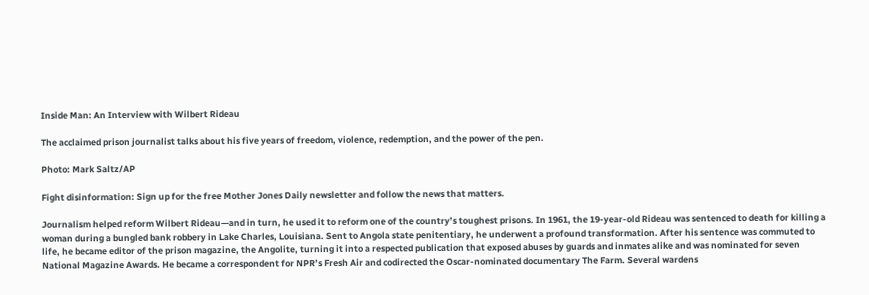Inside Man: An Interview with Wilbert Rideau

The acclaimed prison journalist talks about his five years of freedom, violence, redemption, and the power of the pen.

Photo: Mark Saltz/AP

Fight disinformation: Sign up for the free Mother Jones Daily newsletter and follow the news that matters.

Journalism helped reform Wilbert Rideau—and in turn, he used it to reform one of the country’s toughest prisons. In 1961, the 19-year-old Rideau was sentenced to death for killing a woman during a bungled bank robbery in Lake Charles, Louisiana. Sent to Angola state penitentiary, he underwent a profound transformation. After his sentence was commuted to life, he became editor of the prison magazine, the Angolite, turning it into a respected publication that exposed abuses by guards and inmates alike and was nominated for seven National Magazine Awards. He became a correspondent for NPR’s Fresh Air and codirected the Oscar-nominated documentary The Farm. Several wardens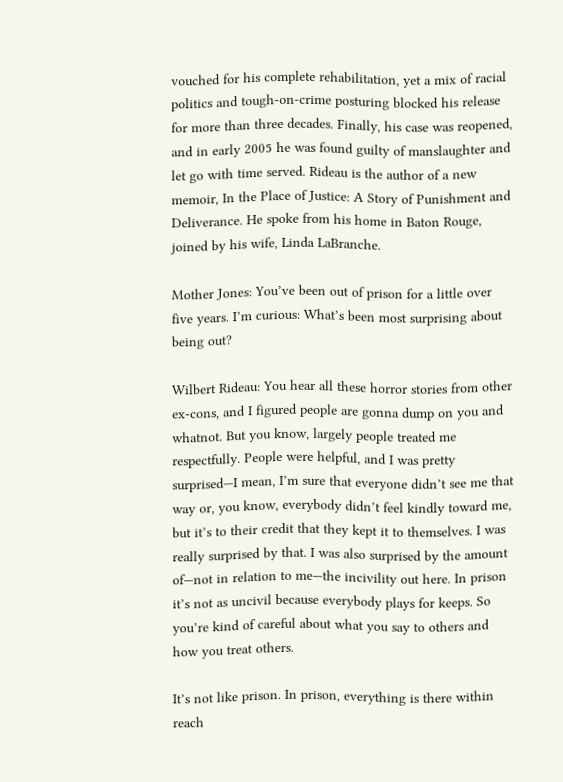vouched for his complete rehabilitation, yet a mix of racial politics and tough-on-crime posturing blocked his release for more than three decades. Finally, his case was reopened, and in early 2005 he was found guilty of manslaughter and let go with time served. Rideau is the author of a new memoir, In the Place of Justice: A Story of Punishment and Deliverance. He spoke from his home in Baton Rouge, joined by his wife, Linda LaBranche.

Mother Jones: You’ve been out of prison for a little over five years. I’m curious: What’s been most surprising about being out?

Wilbert Rideau: You hear all these horror stories from other ex-cons, and I figured people are gonna dump on you and whatnot. But you know, largely people treated me respectfully. People were helpful, and I was pretty surprised—I mean, I’m sure that everyone didn’t see me that way or, you know, everybody didn’t feel kindly toward me, but it’s to their credit that they kept it to themselves. I was really surprised by that. I was also surprised by the amount of—not in relation to me—the incivility out here. In prison it’s not as uncivil because everybody plays for keeps. So you’re kind of careful about what you say to others and how you treat others.

It’s not like prison. In prison, everything is there within reach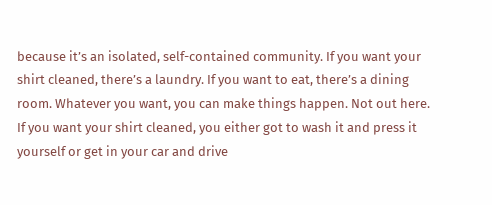because it’s an isolated, self-contained community. If you want your shirt cleaned, there’s a laundry. If you want to eat, there’s a dining room. Whatever you want, you can make things happen. Not out here. If you want your shirt cleaned, you either got to wash it and press it yourself or get in your car and drive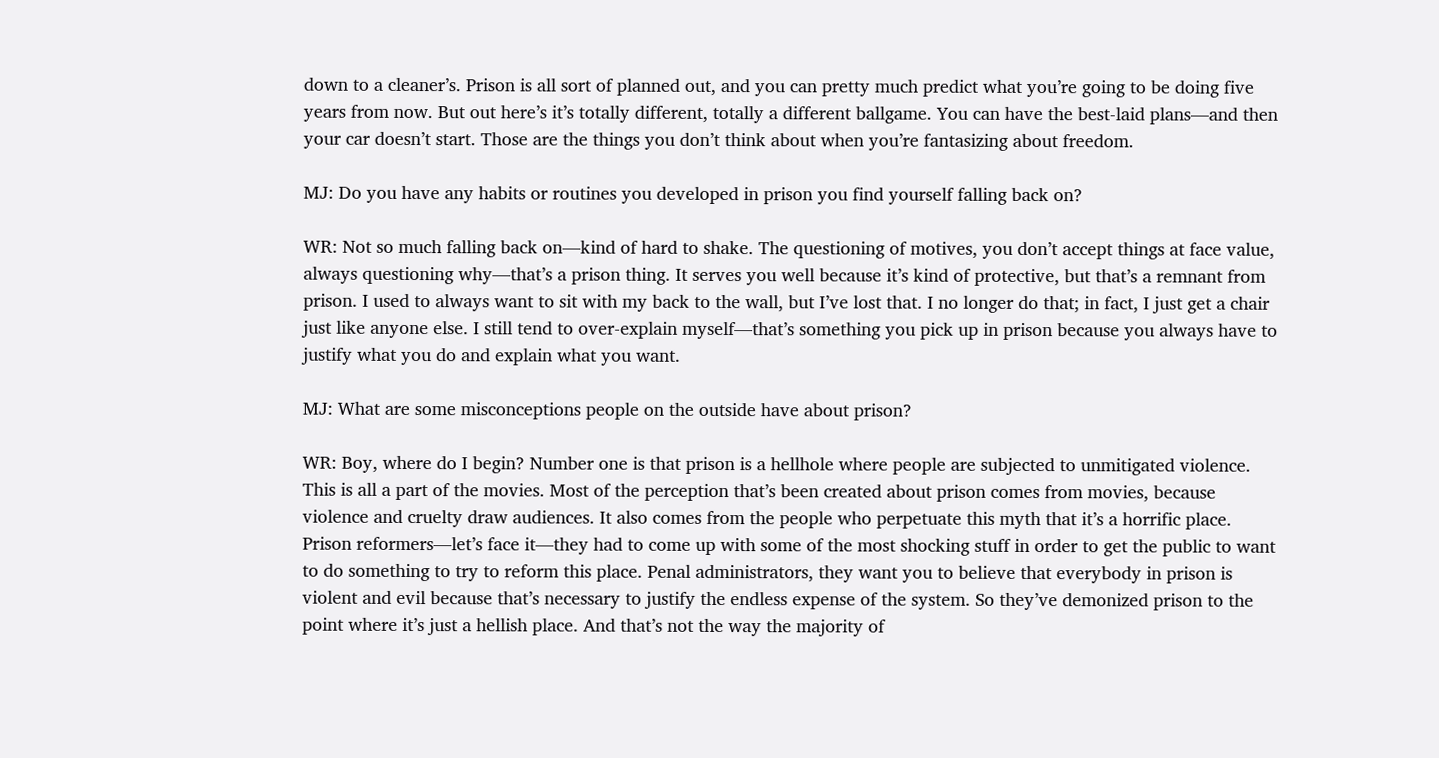down to a cleaner’s. Prison is all sort of planned out, and you can pretty much predict what you’re going to be doing five years from now. But out here’s it’s totally different, totally a different ballgame. You can have the best-laid plans—and then your car doesn’t start. Those are the things you don’t think about when you’re fantasizing about freedom.

MJ: Do you have any habits or routines you developed in prison you find yourself falling back on?

WR: Not so much falling back on—kind of hard to shake. The questioning of motives, you don’t accept things at face value, always questioning why—that’s a prison thing. It serves you well because it’s kind of protective, but that’s a remnant from prison. I used to always want to sit with my back to the wall, but I’ve lost that. I no longer do that; in fact, I just get a chair just like anyone else. I still tend to over-explain myself—that’s something you pick up in prison because you always have to justify what you do and explain what you want.

MJ: What are some misconceptions people on the outside have about prison?

WR: Boy, where do I begin? Number one is that prison is a hellhole where people are subjected to unmitigated violence. This is all a part of the movies. Most of the perception that’s been created about prison comes from movies, because violence and cruelty draw audiences. It also comes from the people who perpetuate this myth that it’s a horrific place. Prison reformers—let’s face it—they had to come up with some of the most shocking stuff in order to get the public to want to do something to try to reform this place. Penal administrators, they want you to believe that everybody in prison is violent and evil because that’s necessary to justify the endless expense of the system. So they’ve demonized prison to the point where it’s just a hellish place. And that’s not the way the majority of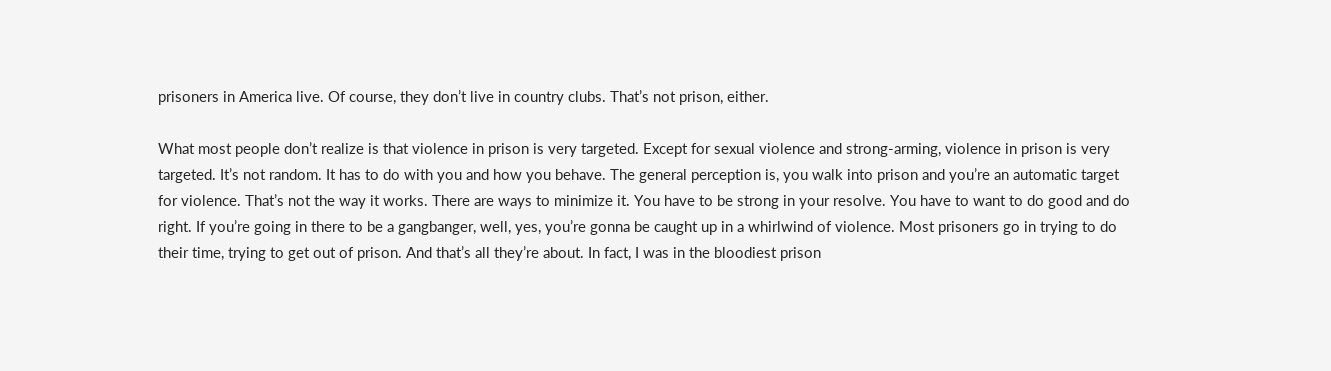prisoners in America live. Of course, they don’t live in country clubs. That’s not prison, either.

What most people don’t realize is that violence in prison is very targeted. Except for sexual violence and strong-arming, violence in prison is very targeted. It’s not random. It has to do with you and how you behave. The general perception is, you walk into prison and you’re an automatic target for violence. That’s not the way it works. There are ways to minimize it. You have to be strong in your resolve. You have to want to do good and do right. If you’re going in there to be a gangbanger, well, yes, you’re gonna be caught up in a whirlwind of violence. Most prisoners go in trying to do their time, trying to get out of prison. And that’s all they’re about. In fact, I was in the bloodiest prison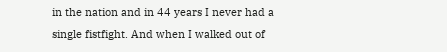in the nation and in 44 years I never had a single fistfight. And when I walked out of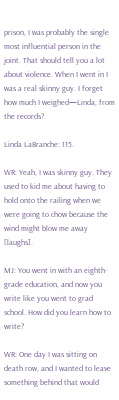prison, I was probably the single most influential person in the joint. That should tell you a lot about violence. When I went in I was a real skinny guy. I forget how much I weighed—Linda, from the records?

Linda LaBranche: 115.

WR: Yeah, I was skinny guy. They used to kid me about having to hold onto the railing when we were going to chow because the wind might blow me away [laughs].

MJ: You went in with an eighth-grade education, and now you write like you went to grad school. How did you learn how to write?

WR: One day I was sitting on death row, and I wanted to leave something behind that would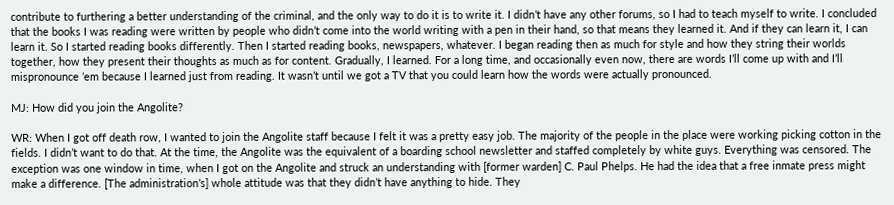contribute to furthering a better understanding of the criminal, and the only way to do it is to write it. I didn’t have any other forums, so I had to teach myself to write. I concluded that the books I was reading were written by people who didn’t come into the world writing with a pen in their hand, so that means they learned it. And if they can learn it, I can learn it. So I started reading books differently. Then I started reading books, newspapers, whatever. I began reading then as much for style and how they string their worlds together, how they present their thoughts as much as for content. Gradually, I learned. For a long time, and occasionally even now, there are words I’ll come up with and I’ll mispronounce ’em because I learned just from reading. It wasn’t until we got a TV that you could learn how the words were actually pronounced.

MJ: How did you join the Angolite?

WR: When I got off death row, I wanted to join the Angolite staff because I felt it was a pretty easy job. The majority of the people in the place were working picking cotton in the fields. I didn’t want to do that. At the time, the Angolite was the equivalent of a boarding school newsletter and staffed completely by white guys. Everything was censored. The exception was one window in time, when I got on the Angolite and struck an understanding with [former warden] C. Paul Phelps. He had the idea that a free inmate press might make a difference. [The administration’s] whole attitude was that they didn’t have anything to hide. They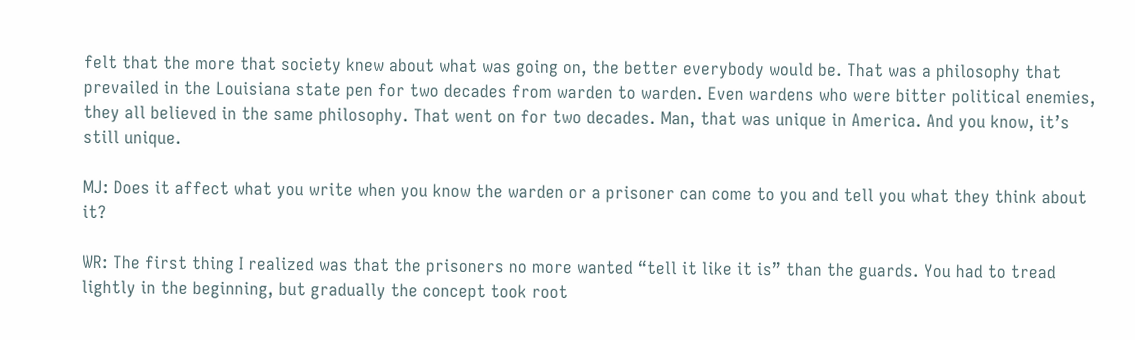felt that the more that society knew about what was going on, the better everybody would be. That was a philosophy that prevailed in the Louisiana state pen for two decades from warden to warden. Even wardens who were bitter political enemies, they all believed in the same philosophy. That went on for two decades. Man, that was unique in America. And you know, it’s still unique.

MJ: Does it affect what you write when you know the warden or a prisoner can come to you and tell you what they think about it?

WR: The first thing I realized was that the prisoners no more wanted “tell it like it is” than the guards. You had to tread lightly in the beginning, but gradually the concept took root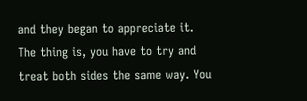and they began to appreciate it. The thing is, you have to try and treat both sides the same way. You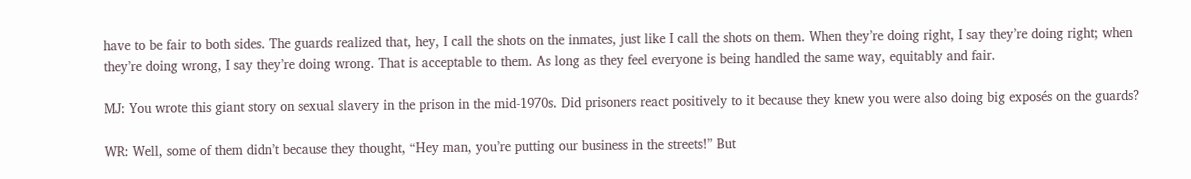have to be fair to both sides. The guards realized that, hey, I call the shots on the inmates, just like I call the shots on them. When they’re doing right, I say they’re doing right; when they’re doing wrong, I say they’re doing wrong. That is acceptable to them. As long as they feel everyone is being handled the same way, equitably and fair.

MJ: You wrote this giant story on sexual slavery in the prison in the mid-1970s. Did prisoners react positively to it because they knew you were also doing big exposés on the guards?

WR: Well, some of them didn’t because they thought, “Hey man, you’re putting our business in the streets!” But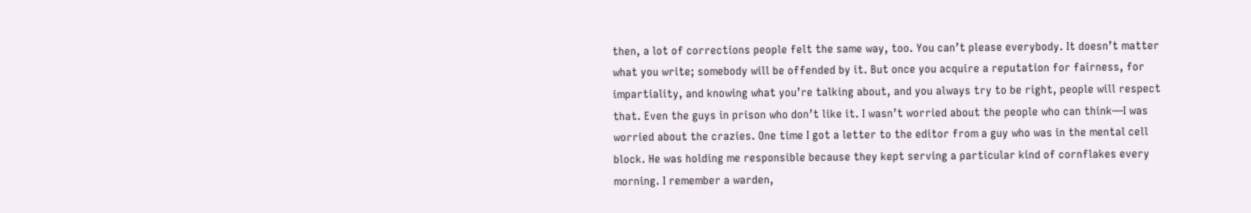then, a lot of corrections people felt the same way, too. You can’t please everybody. It doesn’t matter what you write; somebody will be offended by it. But once you acquire a reputation for fairness, for impartiality, and knowing what you’re talking about, and you always try to be right, people will respect that. Even the guys in prison who don’t like it. I wasn’t worried about the people who can think—I was worried about the crazies. One time I got a letter to the editor from a guy who was in the mental cell block. He was holding me responsible because they kept serving a particular kind of cornflakes every morning. I remember a warden,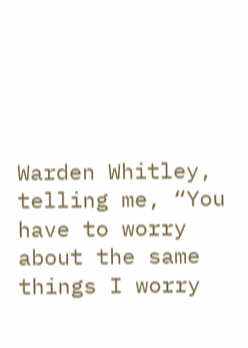Warden Whitley, telling me, “You have to worry about the same things I worry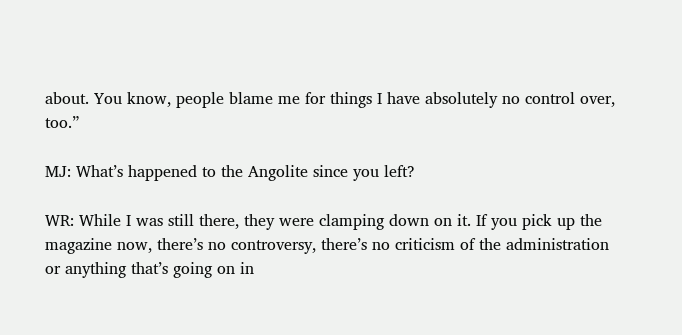about. You know, people blame me for things I have absolutely no control over, too.”

MJ: What’s happened to the Angolite since you left?

WR: While I was still there, they were clamping down on it. If you pick up the magazine now, there’s no controversy, there’s no criticism of the administration or anything that’s going on in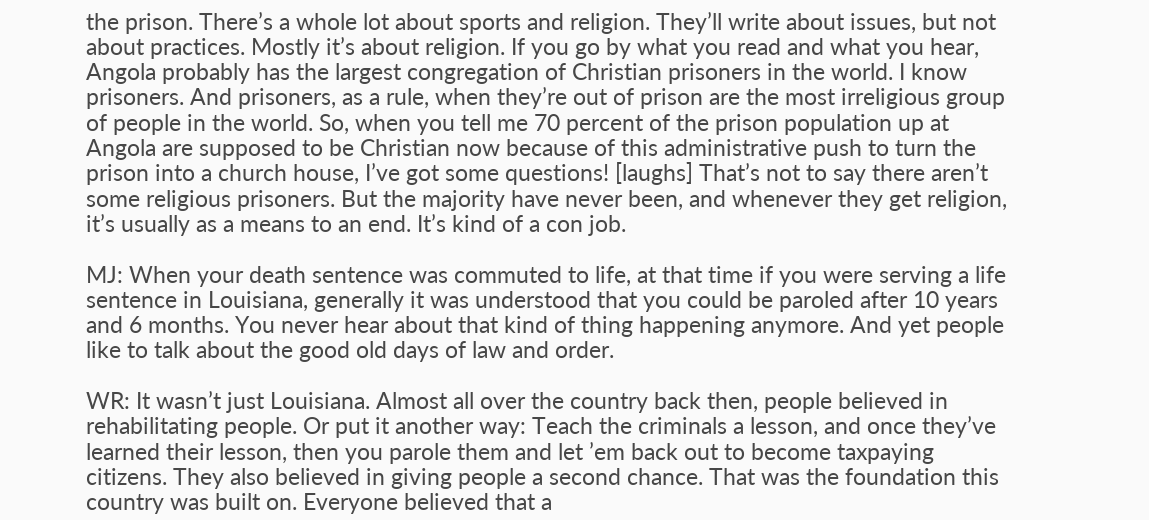the prison. There’s a whole lot about sports and religion. They’ll write about issues, but not about practices. Mostly it’s about religion. If you go by what you read and what you hear, Angola probably has the largest congregation of Christian prisoners in the world. I know prisoners. And prisoners, as a rule, when they’re out of prison are the most irreligious group of people in the world. So, when you tell me 70 percent of the prison population up at Angola are supposed to be Christian now because of this administrative push to turn the prison into a church house, I’ve got some questions! [laughs] That’s not to say there aren’t some religious prisoners. But the majority have never been, and whenever they get religion, it’s usually as a means to an end. It’s kind of a con job.

MJ: When your death sentence was commuted to life, at that time if you were serving a life sentence in Louisiana, generally it was understood that you could be paroled after 10 years and 6 months. You never hear about that kind of thing happening anymore. And yet people like to talk about the good old days of law and order.

WR: It wasn’t just Louisiana. Almost all over the country back then, people believed in rehabilitating people. Or put it another way: Teach the criminals a lesson, and once they’ve learned their lesson, then you parole them and let ’em back out to become taxpaying citizens. They also believed in giving people a second chance. That was the foundation this country was built on. Everyone believed that a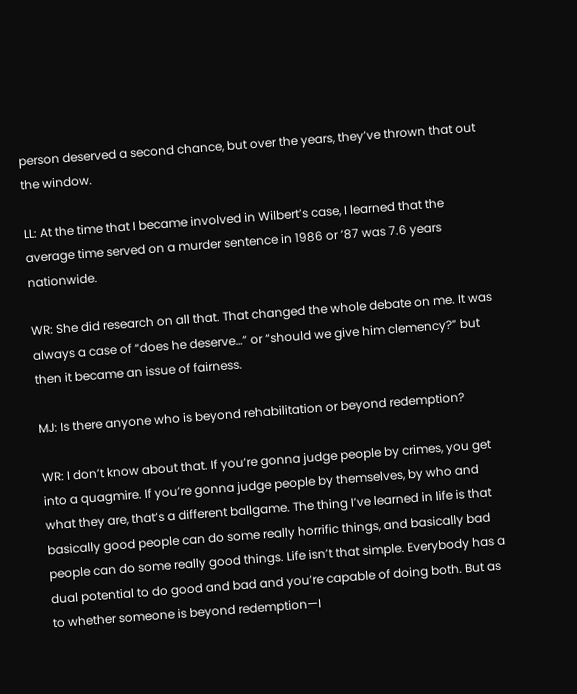person deserved a second chance, but over the years, they’ve thrown that out the window.

LL: At the time that I became involved in Wilbert’s case, I learned that the average time served on a murder sentence in 1986 or ’87 was 7.6 years nationwide.

WR: She did research on all that. That changed the whole debate on me. It was always a case of “does he deserve…” or “should we give him clemency?” but then it became an issue of fairness.

MJ: Is there anyone who is beyond rehabilitation or beyond redemption?

WR: I don’t know about that. If you’re gonna judge people by crimes, you get into a quagmire. If you’re gonna judge people by themselves, by who and what they are, that’s a different ballgame. The thing I’ve learned in life is that basically good people can do some really horrific things, and basically bad people can do some really good things. Life isn’t that simple. Everybody has a dual potential to do good and bad and you’re capable of doing both. But as to whether someone is beyond redemption—I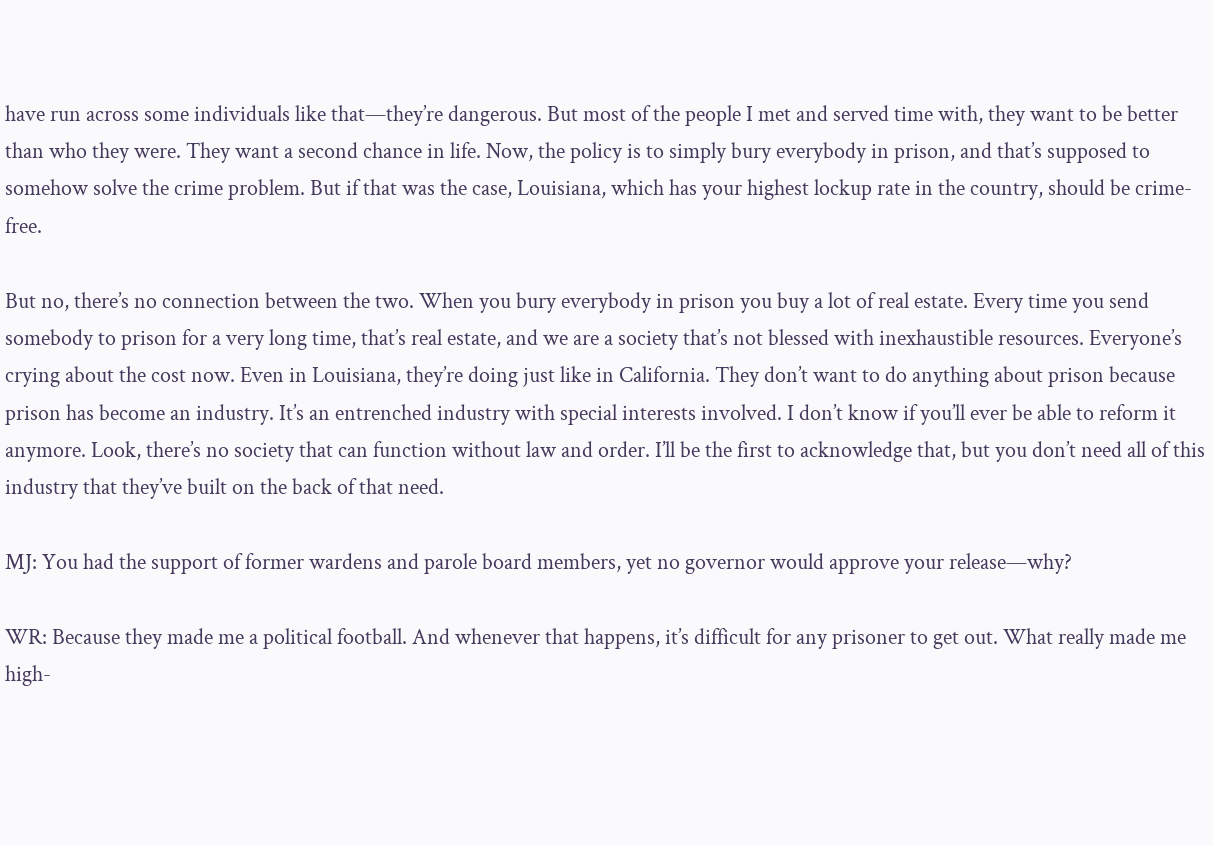have run across some individuals like that—they’re dangerous. But most of the people I met and served time with, they want to be better than who they were. They want a second chance in life. Now, the policy is to simply bury everybody in prison, and that’s supposed to somehow solve the crime problem. But if that was the case, Louisiana, which has your highest lockup rate in the country, should be crime-free.

But no, there’s no connection between the two. When you bury everybody in prison you buy a lot of real estate. Every time you send somebody to prison for a very long time, that’s real estate, and we are a society that’s not blessed with inexhaustible resources. Everyone’s crying about the cost now. Even in Louisiana, they’re doing just like in California. They don’t want to do anything about prison because prison has become an industry. It’s an entrenched industry with special interests involved. I don’t know if you’ll ever be able to reform it anymore. Look, there’s no society that can function without law and order. I’ll be the first to acknowledge that, but you don’t need all of this industry that they’ve built on the back of that need.

MJ: You had the support of former wardens and parole board members, yet no governor would approve your release—why?

WR: Because they made me a political football. And whenever that happens, it’s difficult for any prisoner to get out. What really made me high-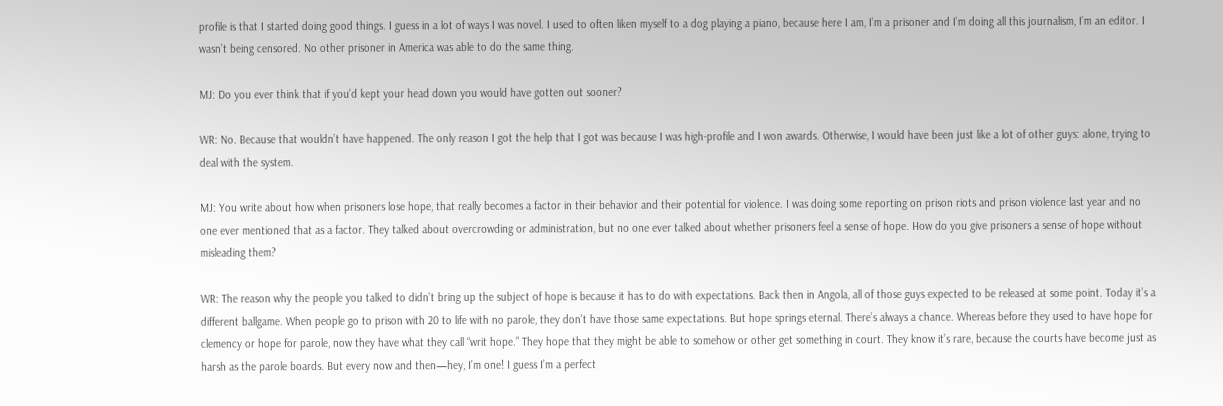profile is that I started doing good things. I guess in a lot of ways I was novel. I used to often liken myself to a dog playing a piano, because here I am, I’m a prisoner and I’m doing all this journalism, I’m an editor. I wasn’t being censored. No other prisoner in America was able to do the same thing.

MJ: Do you ever think that if you’d kept your head down you would have gotten out sooner?

WR: No. Because that wouldn’t have happened. The only reason I got the help that I got was because I was high-profile and I won awards. Otherwise, I would have been just like a lot of other guys: alone, trying to deal with the system.

MJ: You write about how when prisoners lose hope, that really becomes a factor in their behavior and their potential for violence. I was doing some reporting on prison riots and prison violence last year and no one ever mentioned that as a factor. They talked about overcrowding or administration, but no one ever talked about whether prisoners feel a sense of hope. How do you give prisoners a sense of hope without misleading them?

WR: The reason why the people you talked to didn’t bring up the subject of hope is because it has to do with expectations. Back then in Angola, all of those guys expected to be released at some point. Today it’s a different ballgame. When people go to prison with 20 to life with no parole, they don’t have those same expectations. But hope springs eternal. There’s always a chance. Whereas before they used to have hope for clemency or hope for parole, now they have what they call “writ hope.” They hope that they might be able to somehow or other get something in court. They know it’s rare, because the courts have become just as harsh as the parole boards. But every now and then—hey, I’m one! I guess I’m a perfect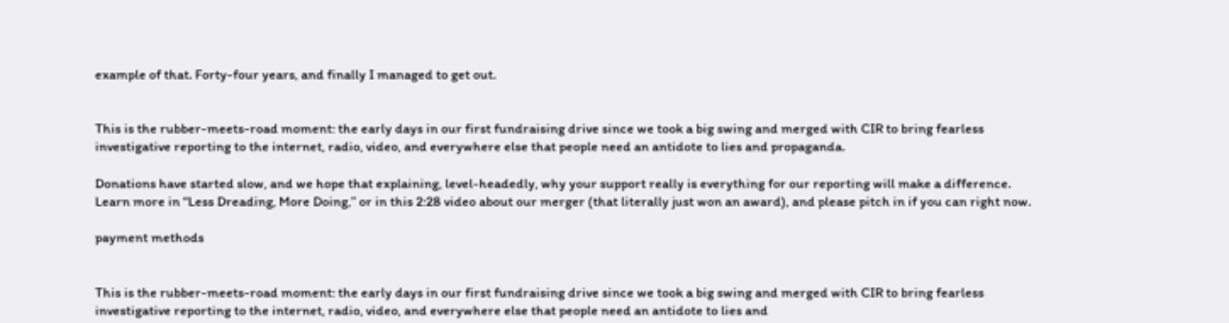example of that. Forty-four years, and finally I managed to get out.


This is the rubber-meets-road moment: the early days in our first fundraising drive since we took a big swing and merged with CIR to bring fearless investigative reporting to the internet, radio, video, and everywhere else that people need an antidote to lies and propaganda.

Donations have started slow, and we hope that explaining, level-headedly, why your support really is everything for our reporting will make a difference. Learn more in “Less Dreading, More Doing,” or in this 2:28 video about our merger (that literally just won an award), and please pitch in if you can right now.

payment methods


This is the rubber-meets-road moment: the early days in our first fundraising drive since we took a big swing and merged with CIR to bring fearless investigative reporting to the internet, radio, video, and everywhere else that people need an antidote to lies and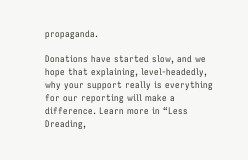propaganda.

Donations have started slow, and we hope that explaining, level-headedly, why your support really is everything for our reporting will make a difference. Learn more in “Less Dreading,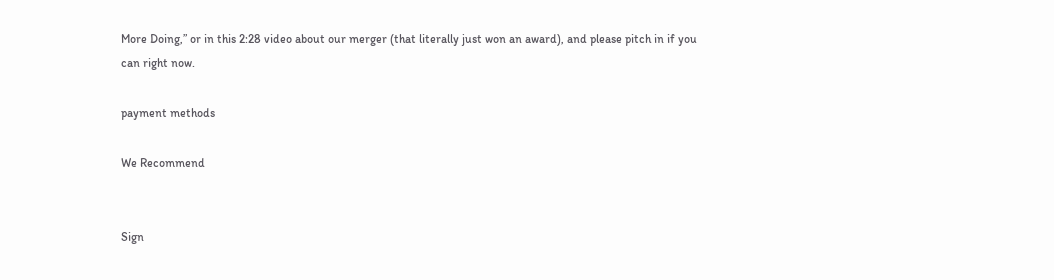More Doing,” or in this 2:28 video about our merger (that literally just won an award), and please pitch in if you can right now.

payment methods

We Recommend


Sign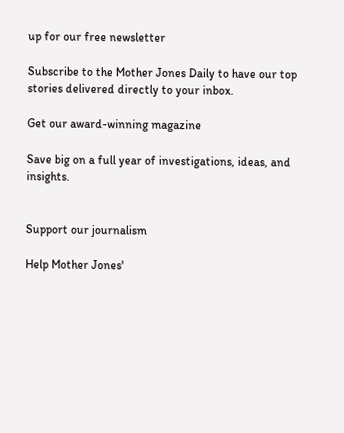up for our free newsletter

Subscribe to the Mother Jones Daily to have our top stories delivered directly to your inbox.

Get our award-winning magazine

Save big on a full year of investigations, ideas, and insights.


Support our journalism

Help Mother Jones'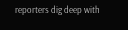reporters dig deep with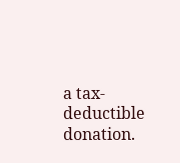a tax-deductible donation.